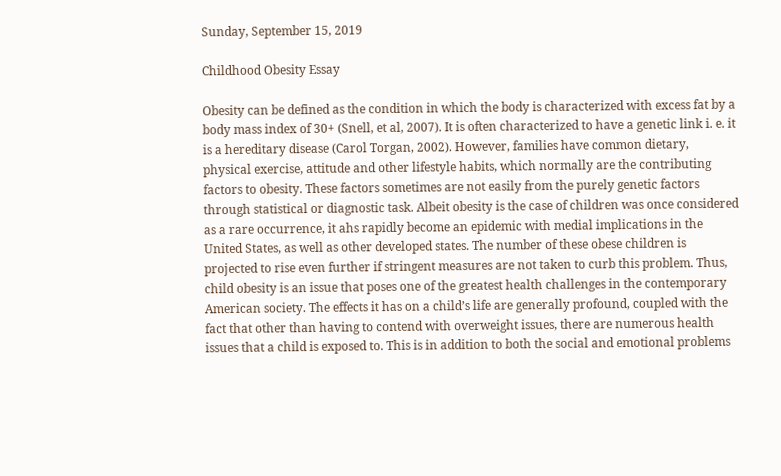Sunday, September 15, 2019

Childhood Obesity Essay

Obesity can be defined as the condition in which the body is characterized with excess fat by a body mass index of 30+ (Snell, et al, 2007). It is often characterized to have a genetic link i. e. it is a hereditary disease (Carol Torgan, 2002). However, families have common dietary, physical exercise, attitude and other lifestyle habits, which normally are the contributing factors to obesity. These factors sometimes are not easily from the purely genetic factors through statistical or diagnostic task. Albeit obesity is the case of children was once considered as a rare occurrence, it ahs rapidly become an epidemic with medial implications in the United States, as well as other developed states. The number of these obese children is projected to rise even further if stringent measures are not taken to curb this problem. Thus, child obesity is an issue that poses one of the greatest health challenges in the contemporary American society. The effects it has on a child’s life are generally profound, coupled with the fact that other than having to contend with overweight issues, there are numerous health issues that a child is exposed to. This is in addition to both the social and emotional problems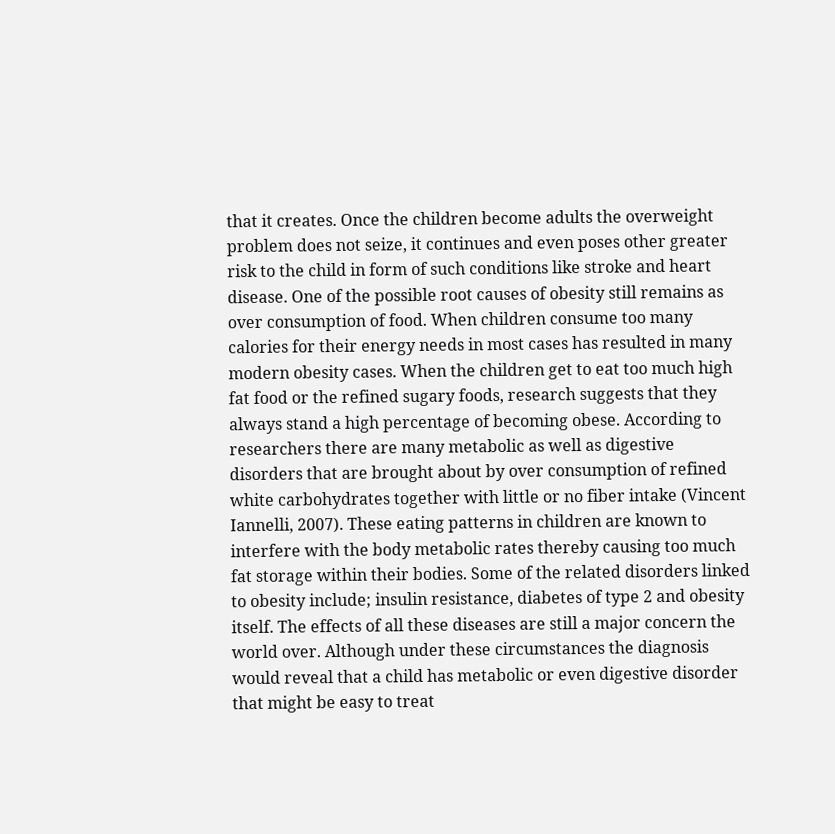that it creates. Once the children become adults the overweight problem does not seize, it continues and even poses other greater risk to the child in form of such conditions like stroke and heart disease. One of the possible root causes of obesity still remains as over consumption of food. When children consume too many calories for their energy needs in most cases has resulted in many modern obesity cases. When the children get to eat too much high fat food or the refined sugary foods, research suggests that they always stand a high percentage of becoming obese. According to researchers there are many metabolic as well as digestive disorders that are brought about by over consumption of refined white carbohydrates together with little or no fiber intake (Vincent Iannelli, 2007). These eating patterns in children are known to interfere with the body metabolic rates thereby causing too much fat storage within their bodies. Some of the related disorders linked to obesity include; insulin resistance, diabetes of type 2 and obesity itself. The effects of all these diseases are still a major concern the world over. Although under these circumstances the diagnosis would reveal that a child has metabolic or even digestive disorder that might be easy to treat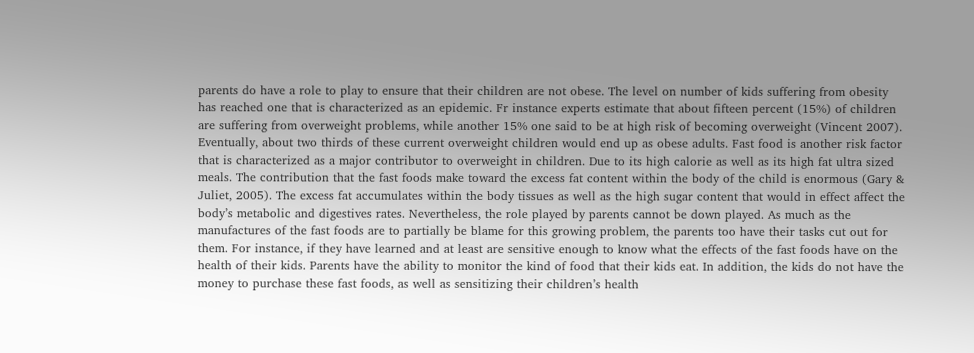parents do have a role to play to ensure that their children are not obese. The level on number of kids suffering from obesity has reached one that is characterized as an epidemic. Fr instance experts estimate that about fifteen percent (15%) of children are suffering from overweight problems, while another 15% one said to be at high risk of becoming overweight (Vincent 2007). Eventually, about two thirds of these current overweight children would end up as obese adults. Fast food is another risk factor that is characterized as a major contributor to overweight in children. Due to its high calorie as well as its high fat ultra sized meals. The contribution that the fast foods make toward the excess fat content within the body of the child is enormous (Gary & Juliet, 2005). The excess fat accumulates within the body tissues as well as the high sugar content that would in effect affect the body’s metabolic and digestives rates. Nevertheless, the role played by parents cannot be down played. As much as the manufactures of the fast foods are to partially be blame for this growing problem, the parents too have their tasks cut out for them. For instance, if they have learned and at least are sensitive enough to know what the effects of the fast foods have on the health of their kids. Parents have the ability to monitor the kind of food that their kids eat. In addition, the kids do not have the money to purchase these fast foods, as well as sensitizing their children’s health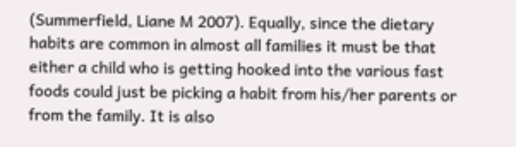(Summerfield, Liane M 2007). Equally, since the dietary habits are common in almost all families it must be that either a child who is getting hooked into the various fast foods could just be picking a habit from his/her parents or from the family. It is also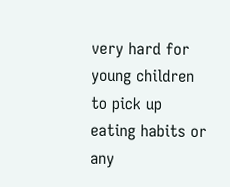very hard for young children to pick up eating habits or any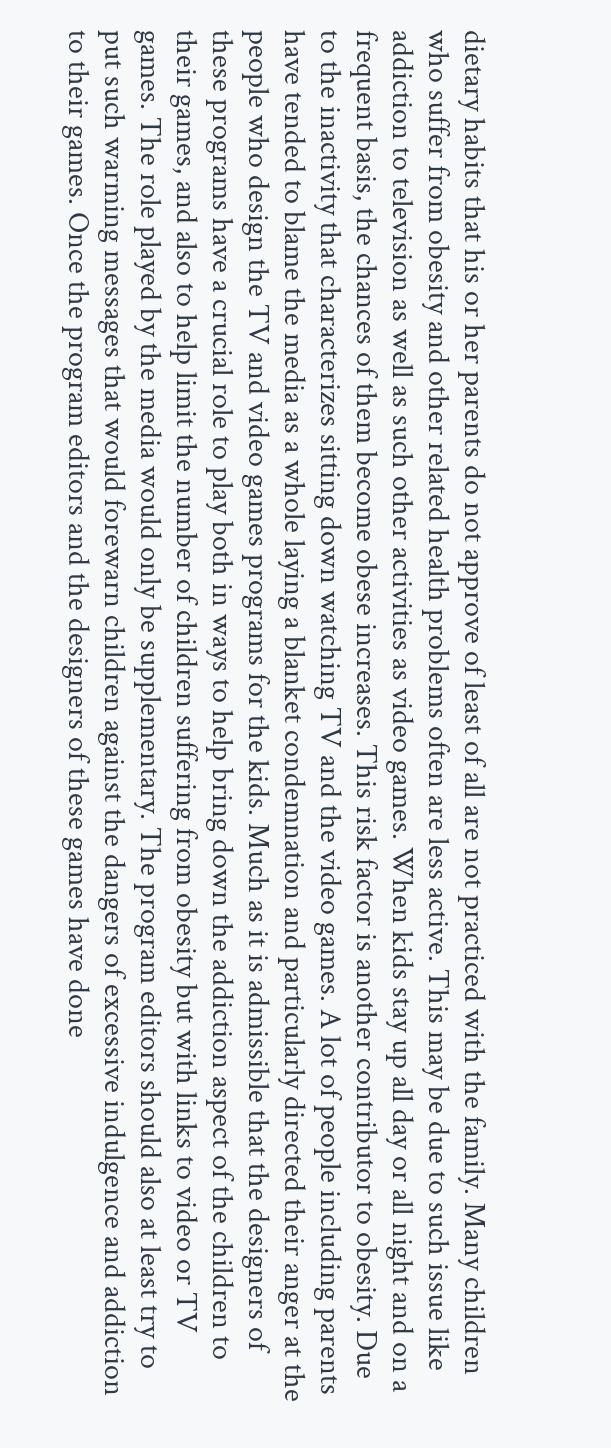dietary habits that his or her parents do not approve of least of all are not practiced with the family. Many children who suffer from obesity and other related health problems often are less active. This may be due to such issue like addiction to television as well as such other activities as video games. When kids stay up all day or all night and on a frequent basis, the chances of them become obese increases. This risk factor is another contributor to obesity. Due to the inactivity that characterizes sitting down watching TV and the video games. A lot of people including parents have tended to blame the media as a whole laying a blanket condemnation and particularly directed their anger at the people who design the TV and video games programs for the kids. Much as it is admissible that the designers of these programs have a crucial role to play both in ways to help bring down the addiction aspect of the children to their games, and also to help limit the number of children suffering from obesity but with links to video or TV games. The role played by the media would only be supplementary. The program editors should also at least try to put such warming messages that would forewarn children against the dangers of excessive indulgence and addiction to their games. Once the program editors and the designers of these games have done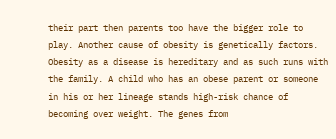their part then parents too have the bigger role to play. Another cause of obesity is genetically factors. Obesity as a disease is hereditary and as such runs with the family. A child who has an obese parent or someone in his or her lineage stands high-risk chance of becoming over weight. The genes from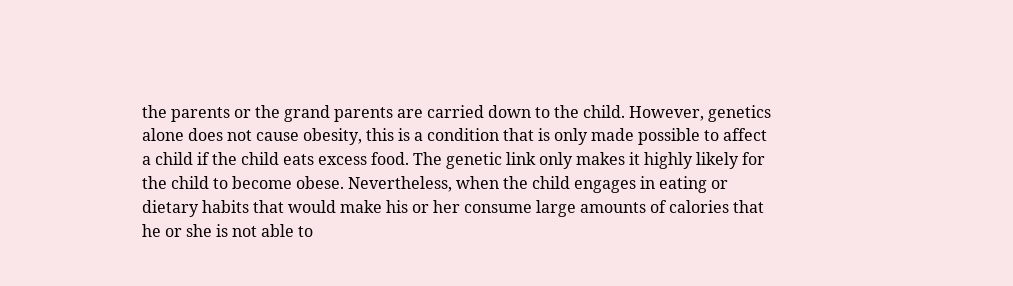the parents or the grand parents are carried down to the child. However, genetics alone does not cause obesity, this is a condition that is only made possible to affect a child if the child eats excess food. The genetic link only makes it highly likely for the child to become obese. Nevertheless, when the child engages in eating or dietary habits that would make his or her consume large amounts of calories that he or she is not able to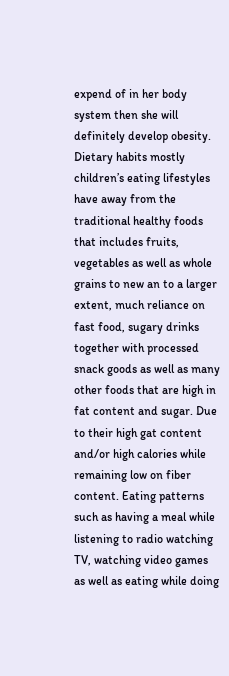expend of in her body system then she will definitely develop obesity. Dietary habits mostly children’s eating lifestyles have away from the traditional healthy foods that includes fruits, vegetables as well as whole grains to new an to a larger extent, much reliance on fast food, sugary drinks together with processed snack goods as well as many other foods that are high in fat content and sugar. Due to their high gat content and/or high calories while remaining low on fiber content. Eating patterns such as having a meal while listening to radio watching TV, watching video games as well as eating while doing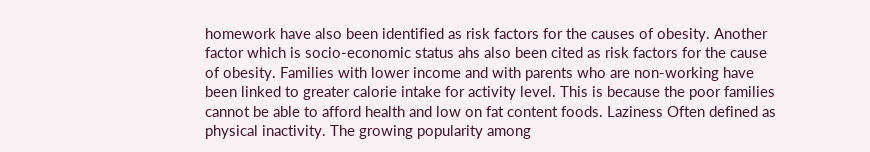homework have also been identified as risk factors for the causes of obesity. Another factor which is socio-economic status ahs also been cited as risk factors for the cause of obesity. Families with lower income and with parents who are non-working have been linked to greater calorie intake for activity level. This is because the poor families cannot be able to afford health and low on fat content foods. Laziness Often defined as physical inactivity. The growing popularity among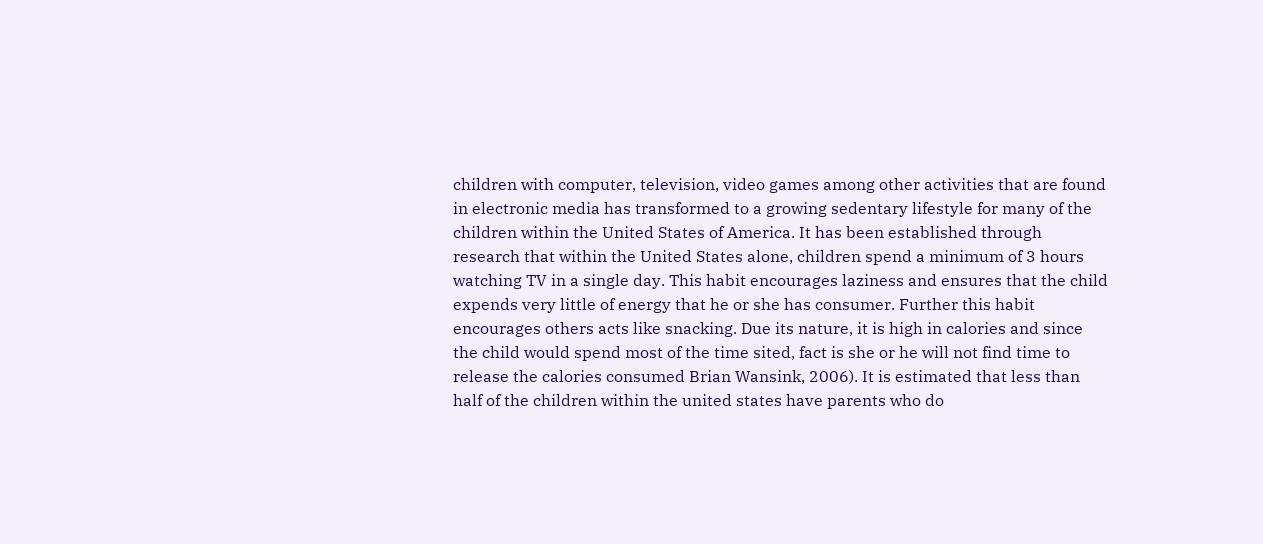children with computer, television, video games among other activities that are found in electronic media has transformed to a growing sedentary lifestyle for many of the children within the United States of America. It has been established through research that within the United States alone, children spend a minimum of 3 hours watching TV in a single day. This habit encourages laziness and ensures that the child expends very little of energy that he or she has consumer. Further this habit encourages others acts like snacking. Due its nature, it is high in calories and since the child would spend most of the time sited, fact is she or he will not find time to release the calories consumed Brian Wansink, 2006). It is estimated that less than half of the children within the united states have parents who do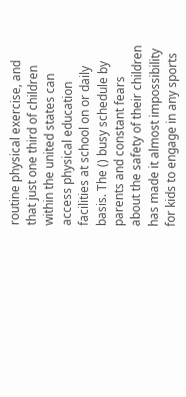routine physical exercise, and that just one third of children within the united states can access physical education facilities at school on or daily basis. The () busy schedule by parents and constant fears about the safety of their children has made it almost impossibility for kids to engage in any sports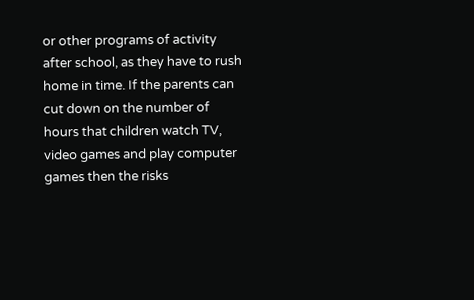or other programs of activity after school, as they have to rush home in time. If the parents can cut down on the number of hours that children watch TV, video games and play computer games then the risks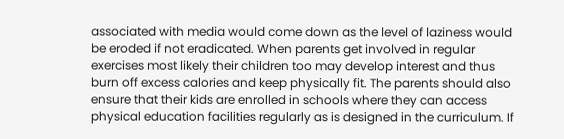associated with media would come down as the level of laziness would be eroded if not eradicated. When parents get involved in regular exercises most likely their children too may develop interest and thus burn off excess calories and keep physically fit. The parents should also ensure that their kids are enrolled in schools where they can access physical education facilities regularly as is designed in the curriculum. If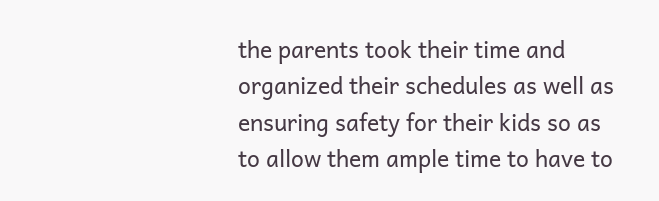the parents took their time and organized their schedules as well as ensuring safety for their kids so as to allow them ample time to have to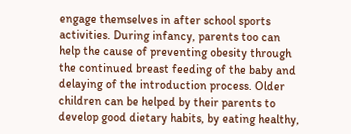engage themselves in after school sports activities. During infancy, parents too can help the cause of preventing obesity through the continued breast feeding of the baby and delaying of the introduction process. Older children can be helped by their parents to develop good dietary habits, by eating healthy,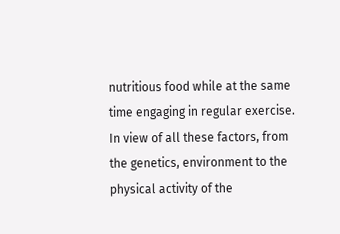nutritious food while at the same time engaging in regular exercise. In view of all these factors, from the genetics, environment to the physical activity of the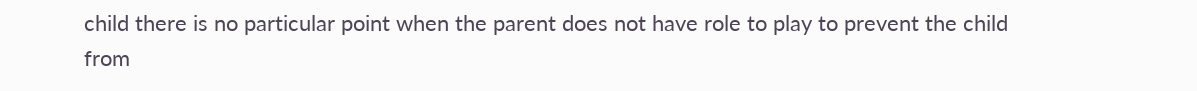child there is no particular point when the parent does not have role to play to prevent the child from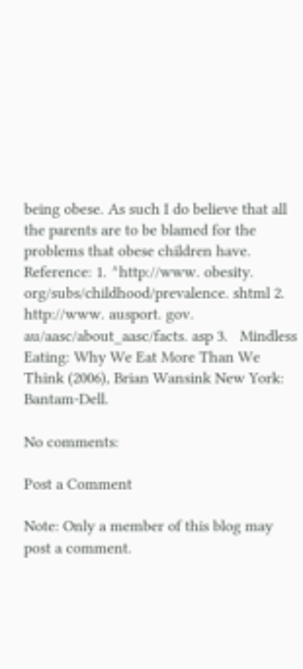being obese. As such I do believe that all the parents are to be blamed for the problems that obese children have. Reference: 1. ^http://www. obesity. org/subs/childhood/prevalence. shtml 2.   http://www. ausport. gov. au/aasc/about_aasc/facts. asp 3.   Mindless Eating: Why We Eat More Than We Think (2006), Brian Wansink New York: Bantam-Dell.

No comments:

Post a Comment

Note: Only a member of this blog may post a comment.